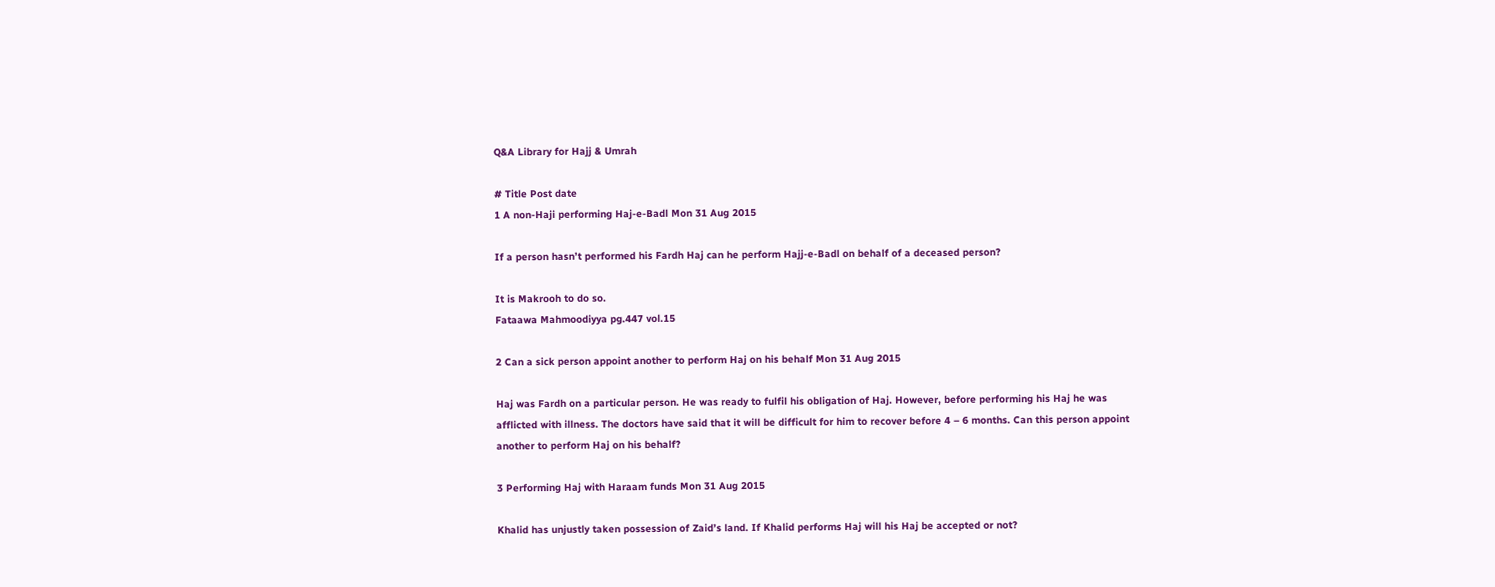Q&A Library for Hajj & Umrah

# Title Post date
1 A non-Haji performing Haj-e-Badl Mon 31 Aug 2015

If a person hasn’t performed his Fardh Haj can he perform Hajj-e-Badl on behalf of a deceased person?

It is Makrooh to do so.
Fataawa Mahmoodiyya pg.447 vol.15

2 Can a sick person appoint another to perform Haj on his behalf Mon 31 Aug 2015

Haj was Fardh on a particular person. He was ready to fulfil his obligation of Haj. However, before performing his Haj he was afflicted with illness. The doctors have said that it will be difficult for him to recover before 4 – 6 months. Can this person appoint another to perform Haj on his behalf?

3 Performing Haj with Haraam funds Mon 31 Aug 2015

Khalid has unjustly taken possession of Zaid’s land. If Khalid performs Haj will his Haj be accepted or not?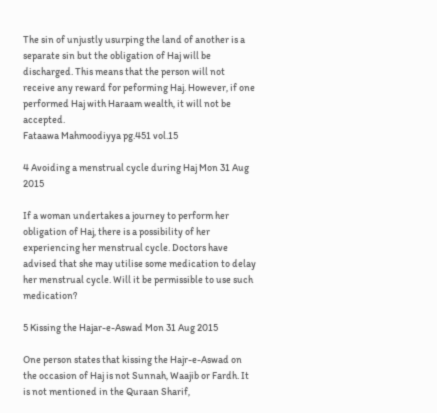The sin of unjustly usurping the land of another is a separate sin but the obligation of Haj will be discharged. This means that the person will not receive any reward for peforming Haj. However, if one performed Haj with Haraam wealth, it will not be accepted.
Fataawa Mahmoodiyya pg.451 vol.15

4 Avoiding a menstrual cycle during Haj Mon 31 Aug 2015

If a woman undertakes a journey to perform her obligation of Haj, there is a possibility of her experiencing her menstrual cycle. Doctors have advised that she may utilise some medication to delay her menstrual cycle. Will it be permissible to use such medication?

5 Kissing the Hajar-e-Aswad Mon 31 Aug 2015

One person states that kissing the Hajr-e-Aswad on the occasion of Haj is not Sunnah, Waajib or Fardh. It is not mentioned in the Quraan Sharif,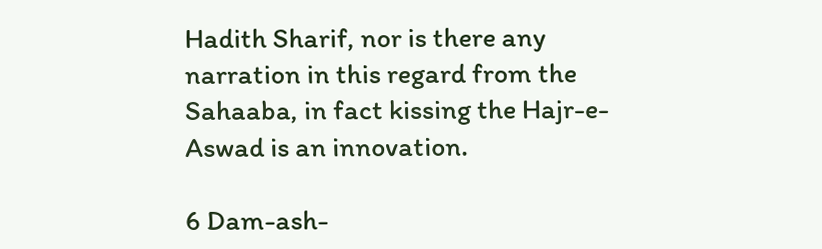Hadith Sharif, nor is there any narration in this regard from the Sahaaba, in fact kissing the Hajr-e-Aswad is an innovation.

6 Dam-ash-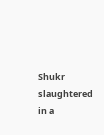Shukr slaughtered in a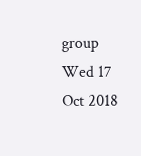group Wed 17 Oct 2018